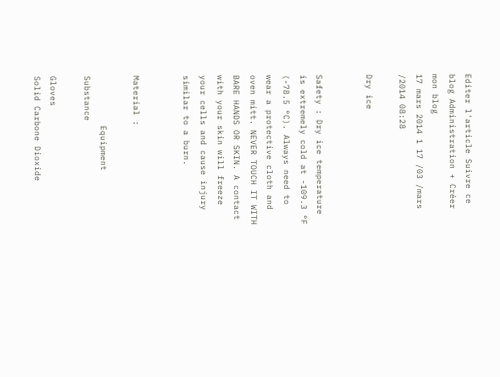Editer l'article Suivre ce blog Administration + Créer mon blog
17 mars 2014 1 17 /03 /mars /2014 08:28

Dry ice


Safety : Dry ice temperature is extremely cold at -109.3 °F (-78.5 °C). Always need to wear a protective cloth and oven mitt. NEVER TOUCH IT WITH BARE HANDS OR SKIN. A contact with your skin will freeze your cells and cause injury similar to a burn.


Material :

          Equipment                                                               Substance

Gloves                                                                          Solid Carbone Dioxide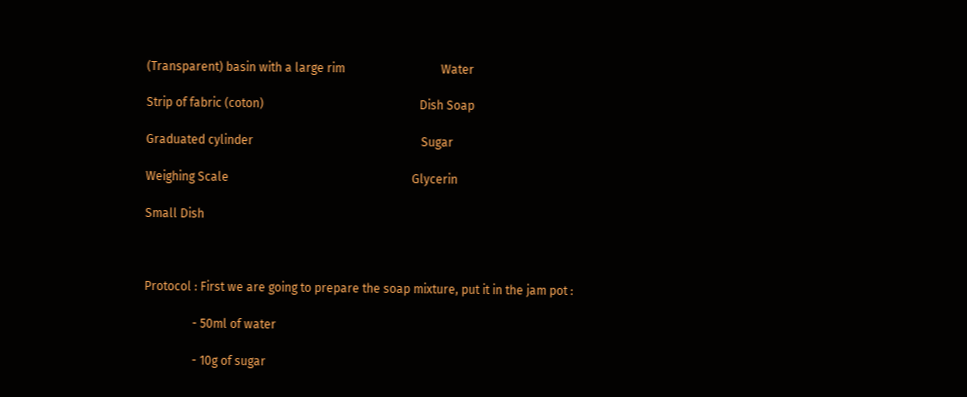(Transparent) basin with a large rim                                Water

Strip of fabric (coton)                                                    Dish Soap

Graduated cylinder                                                        Sugar

Weighing Scale                                                             Glycerin

Small Dish



Protocol : First we are going to prepare the soap mixture, put it in the jam pot :

                - 50ml of water

                - 10g of sugar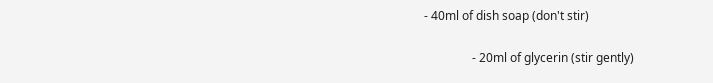- 40ml of dish soap (don't stir)

                - 20ml of glycerin (stir gently)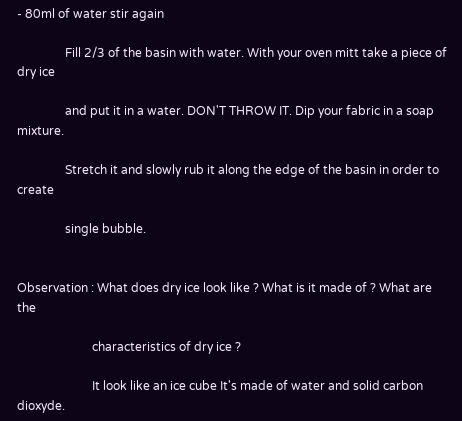- 80ml of water stir again

                Fill 2/3 of the basin with water. With your oven mitt take a piece of dry ice

                and put it in a water. DON'T THROW IT. Dip your fabric in a soap mixture.

                Stretch it and slowly rub it along the edge of the basin in order to create

                single bubble.


Observation : What does dry ice look like ? What is it made of ? What are the

                         characteristics of dry ice ?

                         It look like an ice cube It's made of water and solid carbon dioxyde.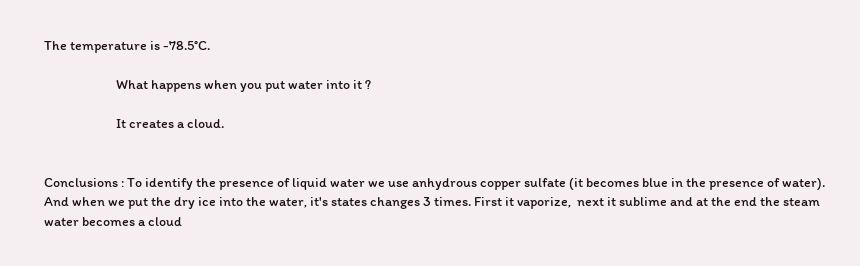The temperature is -78.5°C.

                        What happens when you put water into it ?

                        It creates a cloud.


Conclusions : To identify the presence of liquid water we use anhydrous copper sulfate (it becomes blue in the presence of water). And when we put the dry ice into the water, it's states changes 3 times. First it vaporize,  next it sublime and at the end the steam water becomes a cloud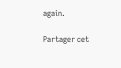again.

Partager cet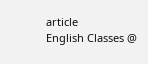article
English Classes @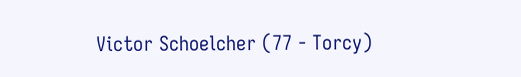Victor Schoelcher (77 - Torcy)